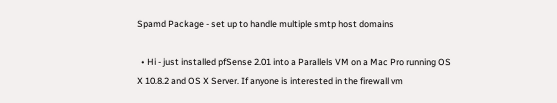Spamd Package - set up to handle multiple smtp host domains

  • Hi - just installed pfSense 2.01 into a Parallels VM on a Mac Pro running OS X 10.8.2 and OS X Server. If anyone is interested in the firewall vm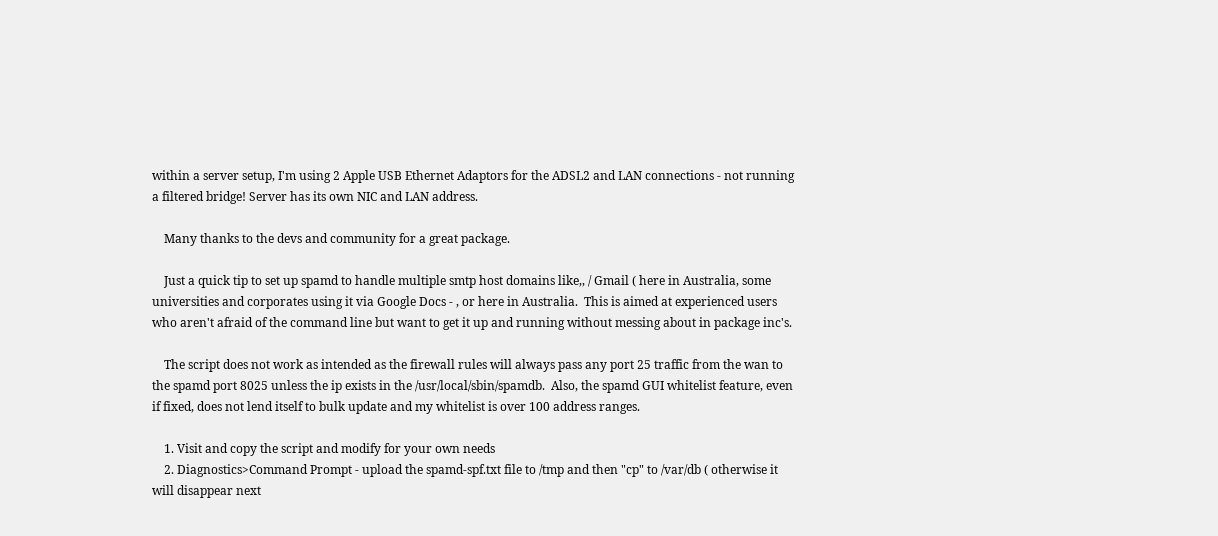within a server setup, I'm using 2 Apple USB Ethernet Adaptors for the ADSL2 and LAN connections - not running a filtered bridge! Server has its own NIC and LAN address.

    Many thanks to the devs and community for a great package.

    Just a quick tip to set up spamd to handle multiple smtp host domains like,, / Gmail ( here in Australia, some universities and corporates using it via Google Docs - , or here in Australia.  This is aimed at experienced users who aren't afraid of the command line but want to get it up and running without messing about in package inc's.

    The script does not work as intended as the firewall rules will always pass any port 25 traffic from the wan to the spamd port 8025 unless the ip exists in the /usr/local/sbin/spamdb.  Also, the spamd GUI whitelist feature, even if fixed, does not lend itself to bulk update and my whitelist is over 100 address ranges.

    1. Visit and copy the script and modify for your own needs
    2. Diagnostics>Command Prompt - upload the spamd-spf.txt file to /tmp and then "cp" to /var/db ( otherwise it will disappear next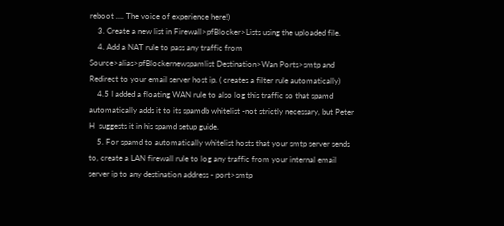reboot …. The voice of experience here!)
    3. Create a new list in Firewall>pfBlocker>Lists using the uploaded file.
    4. Add a NAT rule to pass any traffic from Source>alias>pfBlockernewspamlist Destination>Wan Ports>smtp and Redirect to your email server host ip. ( creates a filter rule automatically)
    4.5 I added a floating WAN rule to also log this traffic so that spamd automatically adds it to its spamdb whitelist -not strictly necessary, but Peter H  suggests it in his spamd setup guide.
    5. For spamd to automatically whitelist hosts that your smtp server sends to, create a LAN firewall rule to log any traffic from your internal email server ip to any destination address - port>smtp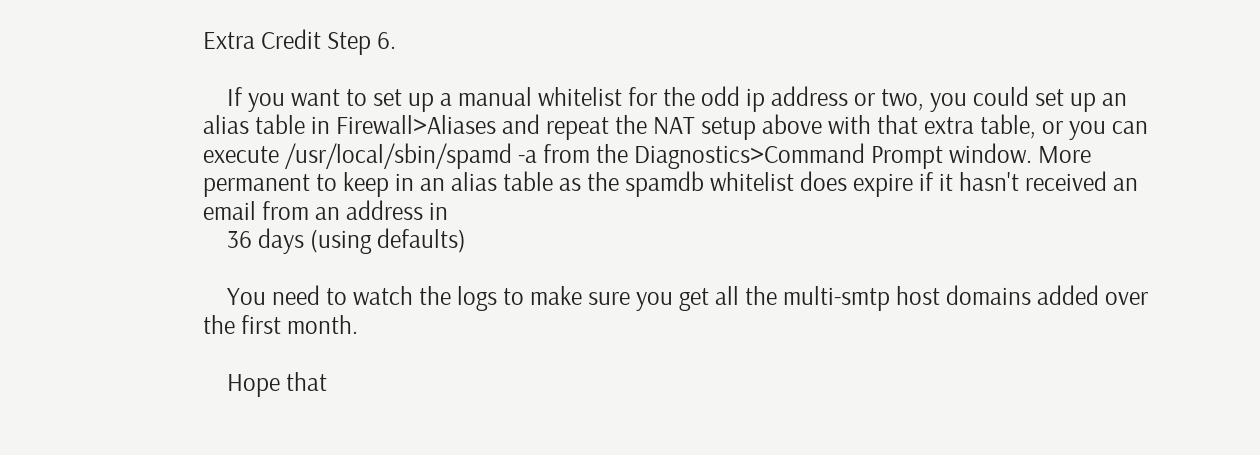Extra Credit Step 6.

    If you want to set up a manual whitelist for the odd ip address or two, you could set up an alias table in Firewall>Aliases and repeat the NAT setup above with that extra table, or you can execute /usr/local/sbin/spamd -a from the Diagnostics>Command Prompt window. More permanent to keep in an alias table as the spamdb whitelist does expire if it hasn't received an email from an address in
    36 days (using defaults)

    You need to watch the logs to make sure you get all the multi-smtp host domains added over the first month.

    Hope that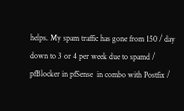helps. My spam traffic has gone from 150 / day down to 3 or 4 per week due to spamd / pfBlocker in pfSense  in combo with Postfix /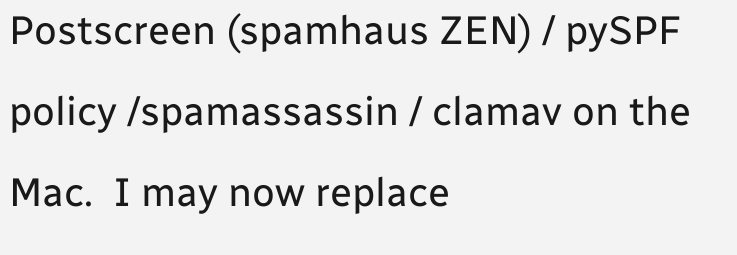Postscreen (spamhaus ZEN) / pySPF policy /spamassassin / clamav on the Mac.  I may now replace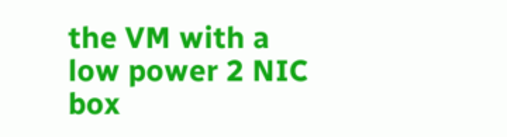the VM with a low power 2 NIC box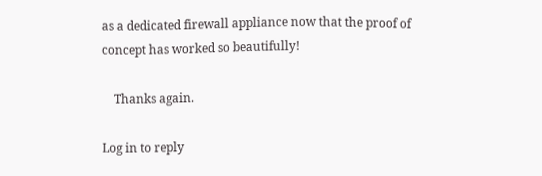as a dedicated firewall appliance now that the proof of concept has worked so beautifully!

    Thanks again.

Log in to reply